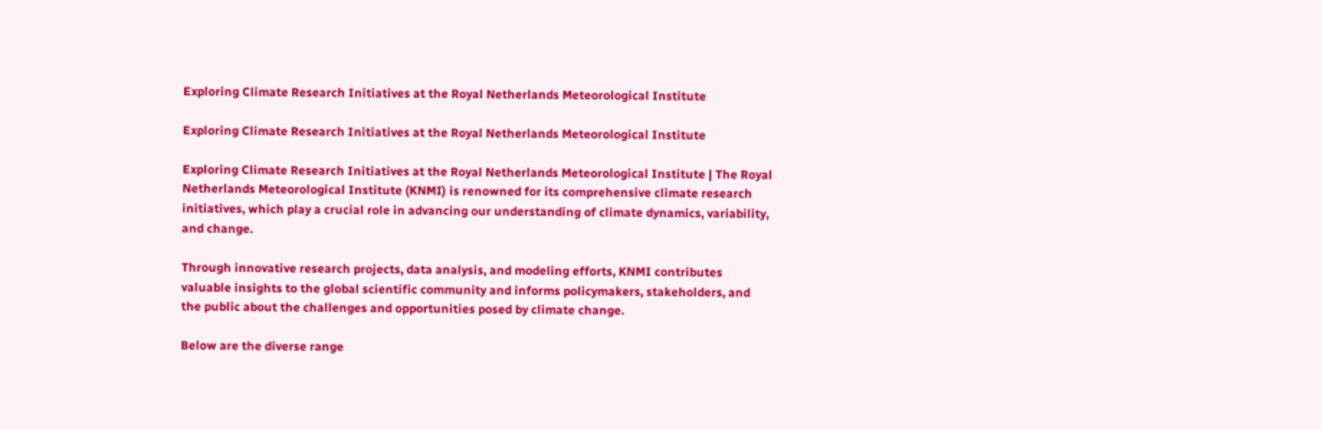Exploring Climate Research Initiatives at the Royal Netherlands Meteorological Institute

Exploring Climate Research Initiatives at the Royal Netherlands Meteorological Institute

Exploring Climate Research Initiatives at the Royal Netherlands Meteorological Institute | The Royal Netherlands Meteorological Institute (KNMI) is renowned for its comprehensive climate research initiatives, which play a crucial role in advancing our understanding of climate dynamics, variability, and change.

Through innovative research projects, data analysis, and modeling efforts, KNMI contributes valuable insights to the global scientific community and informs policymakers, stakeholders, and the public about the challenges and opportunities posed by climate change.

Below are the diverse range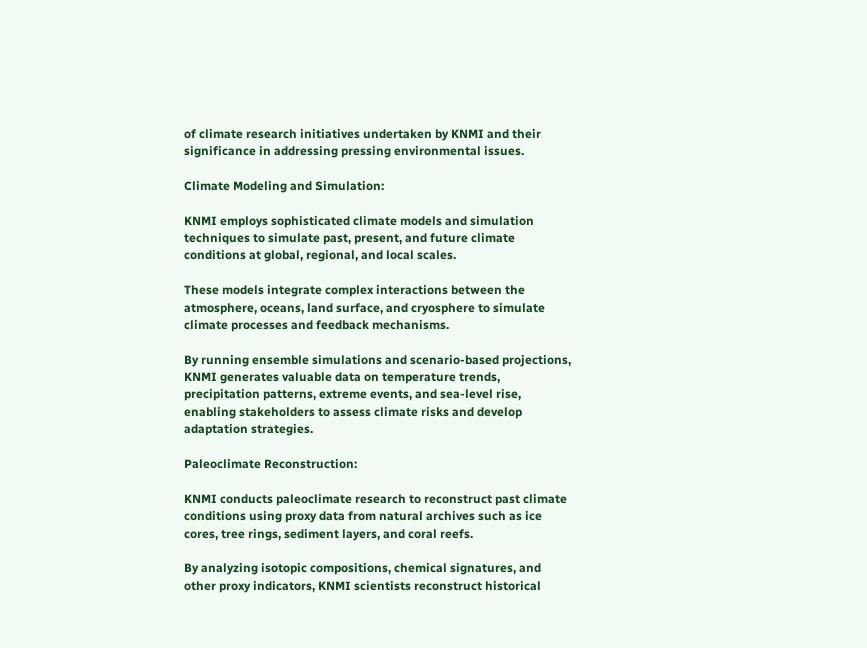of climate research initiatives undertaken by KNMI and their significance in addressing pressing environmental issues.

Climate Modeling and Simulation:

KNMI employs sophisticated climate models and simulation techniques to simulate past, present, and future climate conditions at global, regional, and local scales.

These models integrate complex interactions between the atmosphere, oceans, land surface, and cryosphere to simulate climate processes and feedback mechanisms.

By running ensemble simulations and scenario-based projections, KNMI generates valuable data on temperature trends, precipitation patterns, extreme events, and sea-level rise, enabling stakeholders to assess climate risks and develop adaptation strategies.

Paleoclimate Reconstruction:

KNMI conducts paleoclimate research to reconstruct past climate conditions using proxy data from natural archives such as ice cores, tree rings, sediment layers, and coral reefs.

By analyzing isotopic compositions, chemical signatures, and other proxy indicators, KNMI scientists reconstruct historical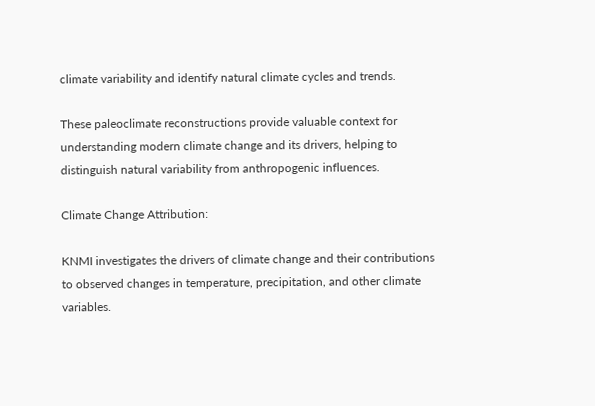climate variability and identify natural climate cycles and trends.

These paleoclimate reconstructions provide valuable context for understanding modern climate change and its drivers, helping to distinguish natural variability from anthropogenic influences.

Climate Change Attribution:

KNMI investigates the drivers of climate change and their contributions to observed changes in temperature, precipitation, and other climate variables.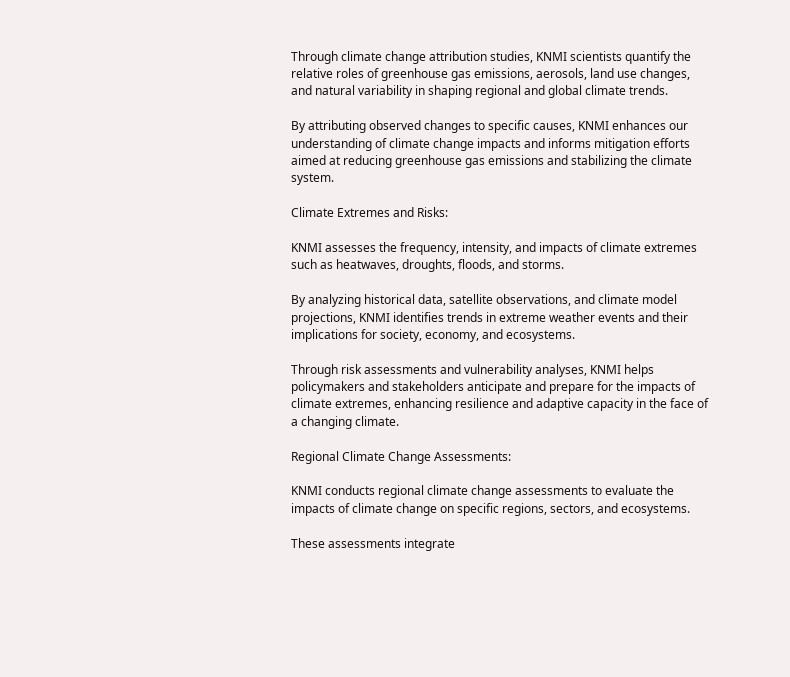Through climate change attribution studies, KNMI scientists quantify the relative roles of greenhouse gas emissions, aerosols, land use changes, and natural variability in shaping regional and global climate trends.

By attributing observed changes to specific causes, KNMI enhances our understanding of climate change impacts and informs mitigation efforts aimed at reducing greenhouse gas emissions and stabilizing the climate system.

Climate Extremes and Risks:

KNMI assesses the frequency, intensity, and impacts of climate extremes such as heatwaves, droughts, floods, and storms.

By analyzing historical data, satellite observations, and climate model projections, KNMI identifies trends in extreme weather events and their implications for society, economy, and ecosystems.

Through risk assessments and vulnerability analyses, KNMI helps policymakers and stakeholders anticipate and prepare for the impacts of climate extremes, enhancing resilience and adaptive capacity in the face of a changing climate.

Regional Climate Change Assessments:

KNMI conducts regional climate change assessments to evaluate the impacts of climate change on specific regions, sectors, and ecosystems.

These assessments integrate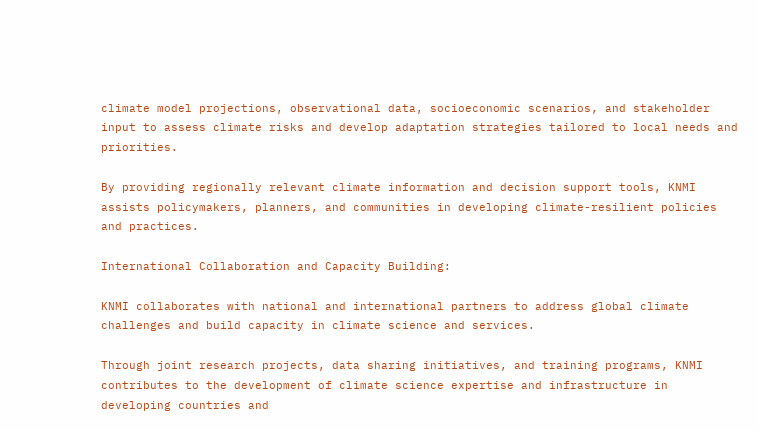climate model projections, observational data, socioeconomic scenarios, and stakeholder input to assess climate risks and develop adaptation strategies tailored to local needs and priorities.

By providing regionally relevant climate information and decision support tools, KNMI assists policymakers, planners, and communities in developing climate-resilient policies and practices.

International Collaboration and Capacity Building:

KNMI collaborates with national and international partners to address global climate challenges and build capacity in climate science and services.

Through joint research projects, data sharing initiatives, and training programs, KNMI contributes to the development of climate science expertise and infrastructure in developing countries and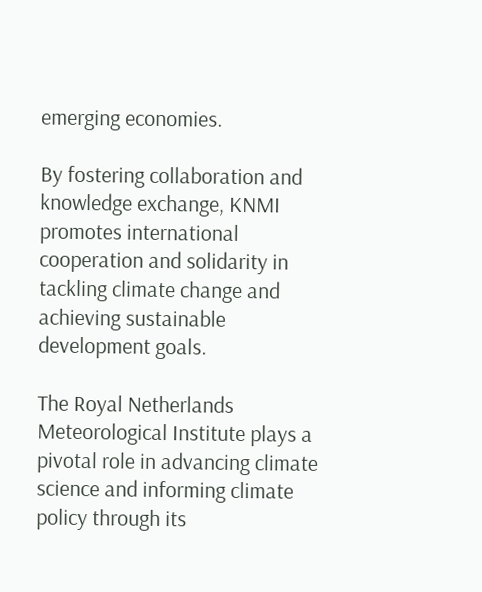emerging economies.

By fostering collaboration and knowledge exchange, KNMI promotes international cooperation and solidarity in tackling climate change and achieving sustainable development goals.

The Royal Netherlands Meteorological Institute plays a pivotal role in advancing climate science and informing climate policy through its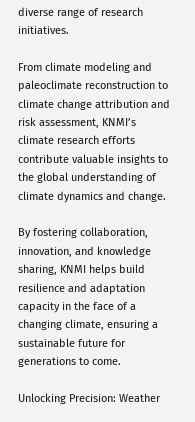diverse range of research initiatives.

From climate modeling and paleoclimate reconstruction to climate change attribution and risk assessment, KNMI’s climate research efforts contribute valuable insights to the global understanding of climate dynamics and change.

By fostering collaboration, innovation, and knowledge sharing, KNMI helps build resilience and adaptation capacity in the face of a changing climate, ensuring a sustainable future for generations to come.

Unlocking Precision: Weather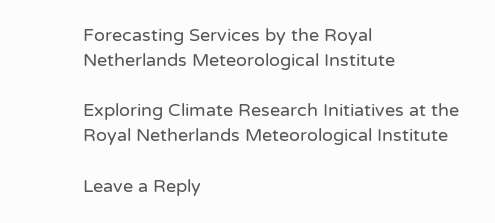Forecasting Services by the Royal Netherlands Meteorological Institute

Exploring Climate Research Initiatives at the Royal Netherlands Meteorological Institute

Leave a Reply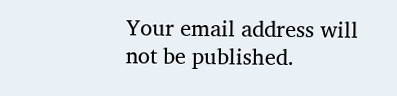Your email address will not be published.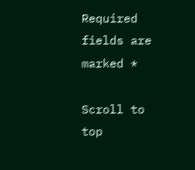Required fields are marked *

Scroll to top